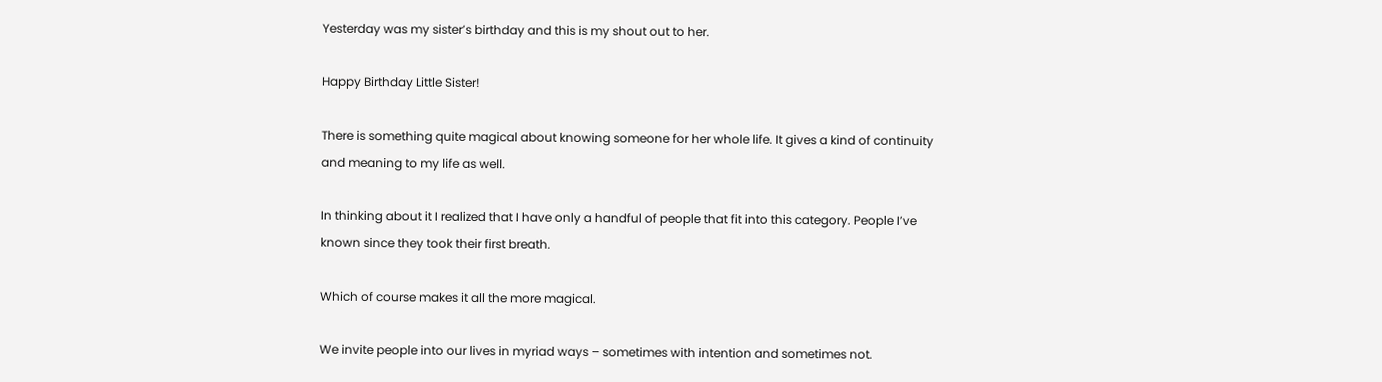Yesterday was my sister’s birthday and this is my shout out to her.

Happy Birthday Little Sister!

There is something quite magical about knowing someone for her whole life. It gives a kind of continuity and meaning to my life as well.

In thinking about it I realized that I have only a handful of people that fit into this category. People I’ve known since they took their first breath.

Which of course makes it all the more magical.

We invite people into our lives in myriad ways – sometimes with intention and sometimes not.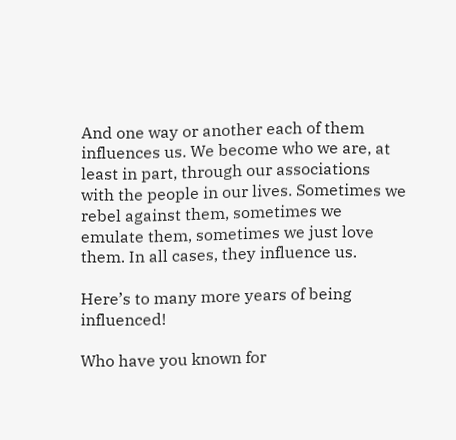And one way or another each of them influences us. We become who we are, at least in part, through our associations with the people in our lives. Sometimes we rebel against them, sometimes we emulate them, sometimes we just love them. In all cases, they influence us.

Here’s to many more years of being influenced!

Who have you known for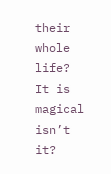their whole life? It is magical isn’t it?